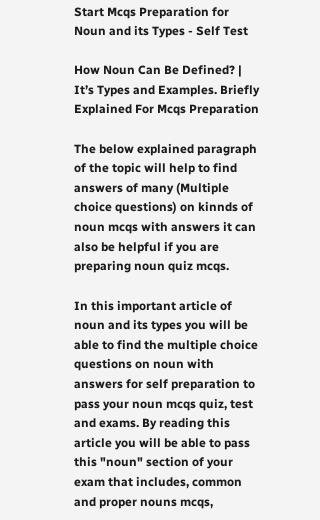Start Mcqs Preparation for Noun and its Types - Self Test

How Noun Can Be Defined? | It’s Types and Examples. Briefly Explained For Mcqs Preparation

The below explained paragraph of the topic will help to find answers of many (Multiple choice questions) on kinnds of noun mcqs with answers it can also be helpful if you are preparing noun quiz mcqs.

In this important article of noun and its types you will be able to find the multiple choice questions on noun with answers for self preparation to pass your noun mcqs quiz, test and exams. By reading this article you will be able to pass this "noun" section of your exam that includes, common and proper nouns mcqs,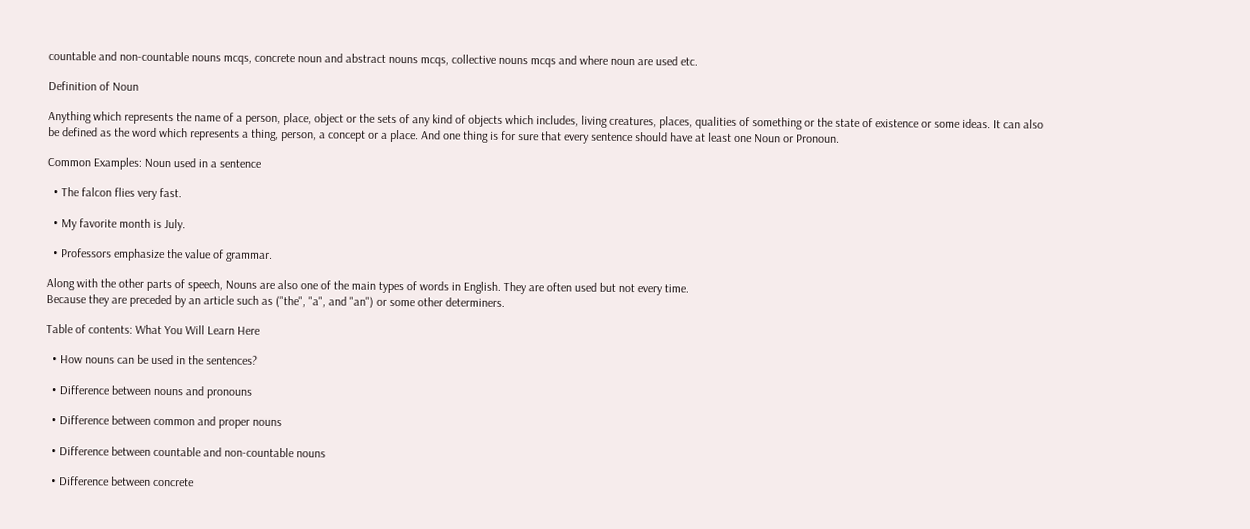countable and non-countable nouns mcqs, concrete noun and abstract nouns mcqs, collective nouns mcqs and where noun are used etc.

Definition of Noun

Anything which represents the name of a person, place, object or the sets of any kind of objects which includes, living creatures, places, qualities of something or the state of existence or some ideas. It can also be defined as the word which represents a thing, person, a concept or a place. And one thing is for sure that every sentence should have at least one Noun or Pronoun.

Common Examples: Noun used in a sentence

  • The falcon flies very fast.

  • My favorite month is July.

  • Professors emphasize the value of grammar.

Along with the other parts of speech, Nouns are also one of the main types of words in English. They are often used but not every time.
Because they are preceded by an article such as ("the", "a", and "an") or some other determiners.

Table of contents: What You Will Learn Here

  • How nouns can be used in the sentences?

  • Difference between nouns and pronouns

  • Difference between common and proper nouns

  • Difference between countable and non-countable nouns

  • Difference between concrete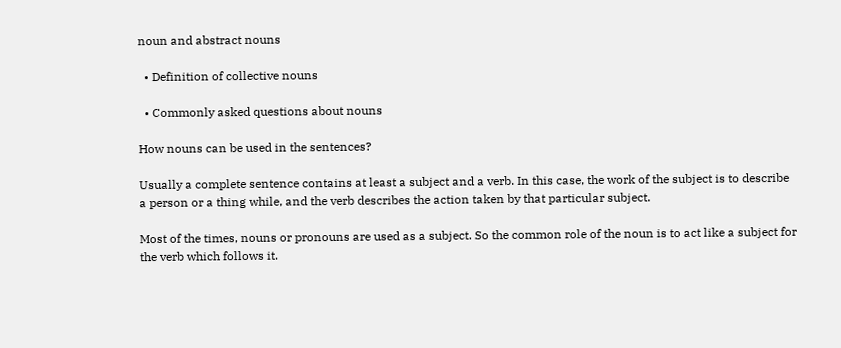noun and abstract nouns

  • Definition of collective nouns

  • Commonly asked questions about nouns

How nouns can be used in the sentences?

Usually a complete sentence contains at least a subject and a verb. In this case, the work of the subject is to describe a person or a thing while, and the verb describes the action taken by that particular subject.

Most of the times, nouns or pronouns are used as a subject. So the common role of the noun is to act like a subject for the verb which follows it.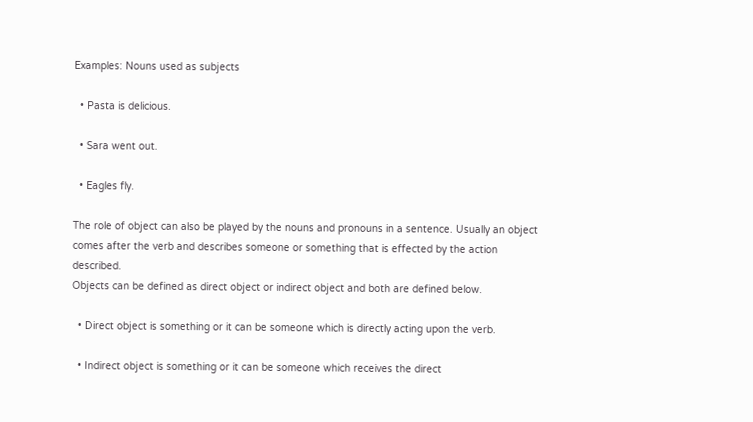Examples: Nouns used as subjects

  • Pasta is delicious.

  • Sara went out.

  • Eagles fly.

The role of object can also be played by the nouns and pronouns in a sentence. Usually an object comes after the verb and describes someone or something that is effected by the action described.
Objects can be defined as direct object or indirect object and both are defined below.

  • Direct object is something or it can be someone which is directly acting upon the verb.

  • Indirect object is something or it can be someone which receives the direct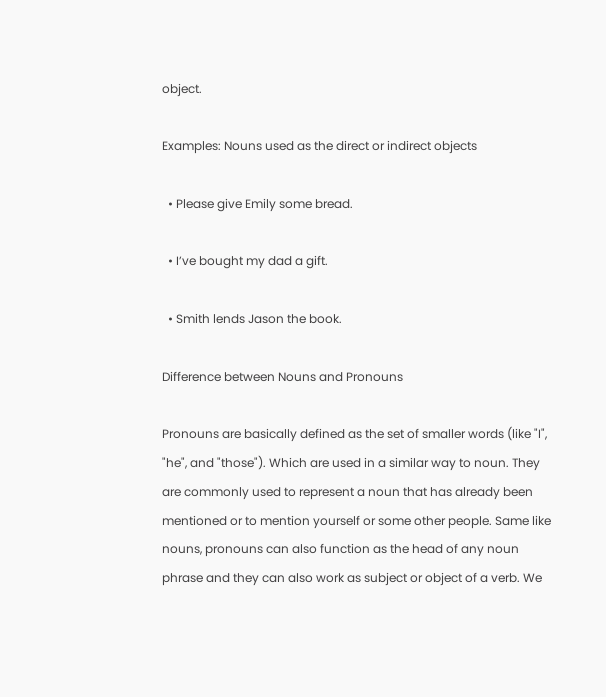object.

Examples: Nouns used as the direct or indirect objects

  • Please give Emily some bread.

  • I’ve bought my dad a gift.

  • Smith lends Jason the book.

Difference between Nouns and Pronouns

Pronouns are basically defined as the set of smaller words (like "I", "he", and "those"). Which are used in a similar way to noun. They are commonly used to represent a noun that has already been mentioned or to mention yourself or some other people. Same like nouns, pronouns can also function as the head of any noun phrase and they can also work as subject or object of a verb. We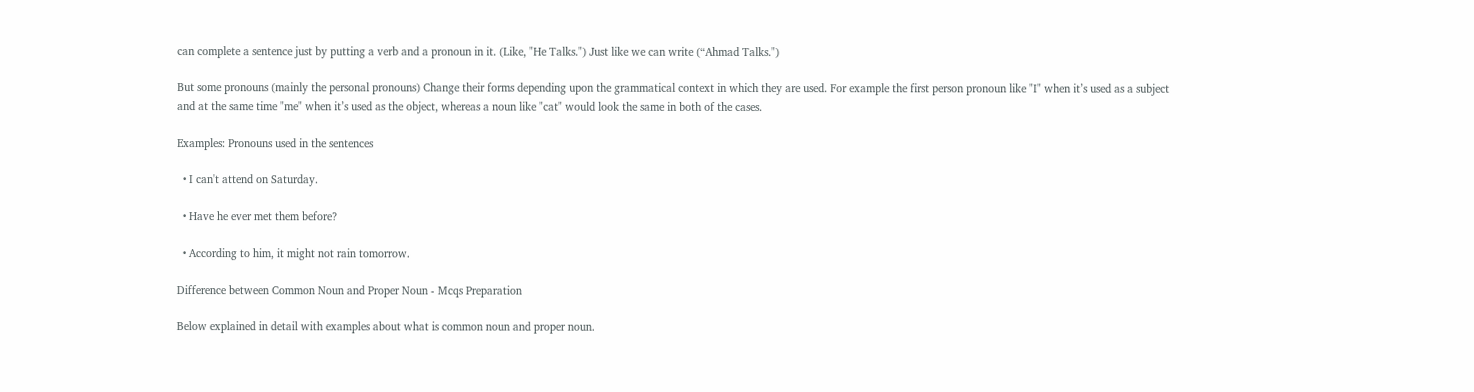can complete a sentence just by putting a verb and a pronoun in it. (Like, "He Talks.") Just like we can write (“Ahmad Talks.")

But some pronouns (mainly the personal pronouns) Change their forms depending upon the grammatical context in which they are used. For example the first person pronoun like "I" when it’s used as a subject and at the same time "me" when it’s used as the object, whereas a noun like "cat" would look the same in both of the cases.

Examples: Pronouns used in the sentences

  • I can't attend on Saturday.

  • Have he ever met them before?

  • According to him, it might not rain tomorrow.

Difference between Common Noun and Proper Noun - Mcqs Preparation

Below explained in detail with examples about what is common noun and proper noun.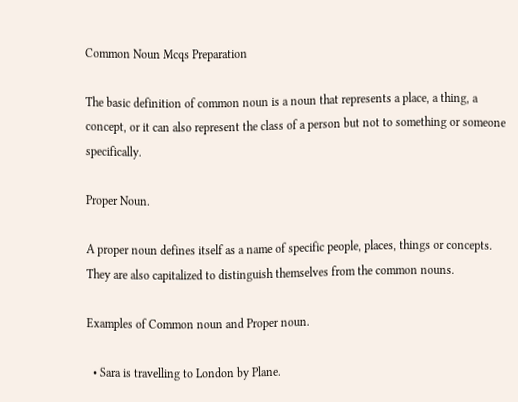Common Noun Mcqs Preparation

The basic definition of common noun is a noun that represents a place, a thing, a concept, or it can also represent the class of a person but not to something or someone specifically.

Proper Noun.

A proper noun defines itself as a name of specific people, places, things or concepts. They are also capitalized to distinguish themselves from the common nouns.

Examples of Common noun and Proper noun.

  • Sara is travelling to London by Plane.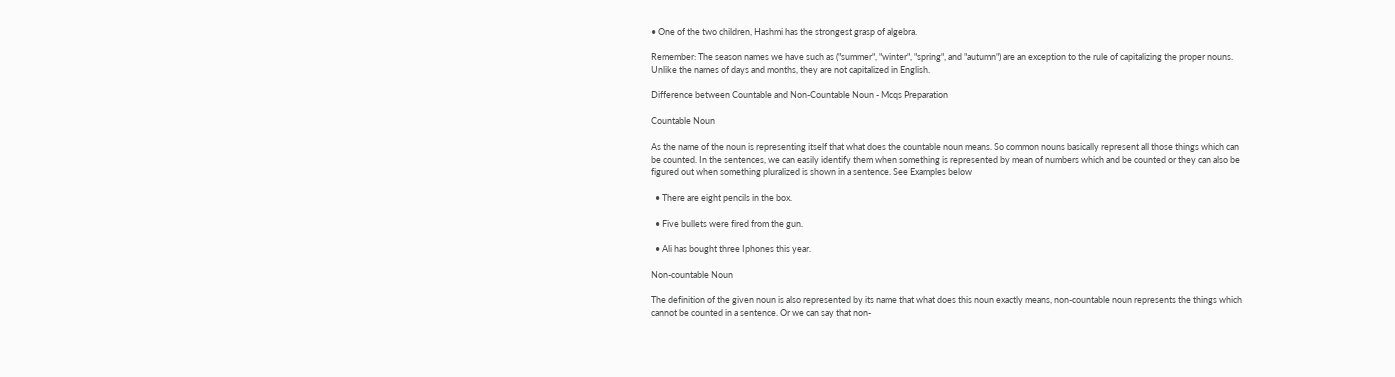• One of the two children, Hashmi has the strongest grasp of algebra.

Remember: The season names we have such as ("summer", "winter", "spring", and "autumn") are an exception to the rule of capitalizing the proper nouns. Unlike the names of days and months, they are not capitalized in English.

Difference between Countable and Non-Countable Noun - Mcqs Preparation

Countable Noun

As the name of the noun is representing itself that what does the countable noun means. So common nouns basically represent all those things which can be counted. In the sentences, we can easily identify them when something is represented by mean of numbers which and be counted or they can also be figured out when something pluralized is shown in a sentence. See Examples below

  • There are eight pencils in the box.

  • Five bullets were fired from the gun.

  • Ali has bought three Iphones this year.

Non-countable Noun

The definition of the given noun is also represented by its name that what does this noun exactly means, non-countable noun represents the things which cannot be counted in a sentence. Or we can say that non-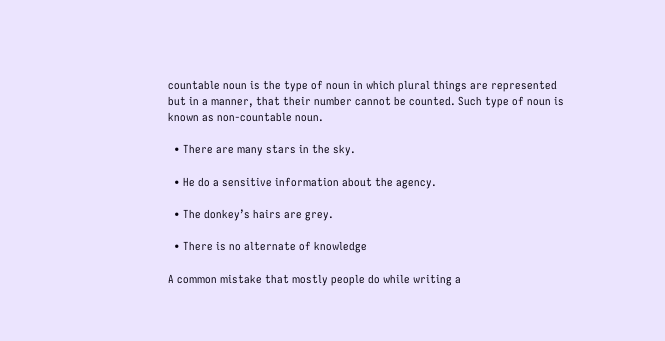countable noun is the type of noun in which plural things are represented but in a manner, that their number cannot be counted. Such type of noun is known as non-countable noun.

  • There are many stars in the sky.

  • He do a sensitive information about the agency.

  • The donkey’s hairs are grey.

  • There is no alternate of knowledge

A common mistake that mostly people do while writing a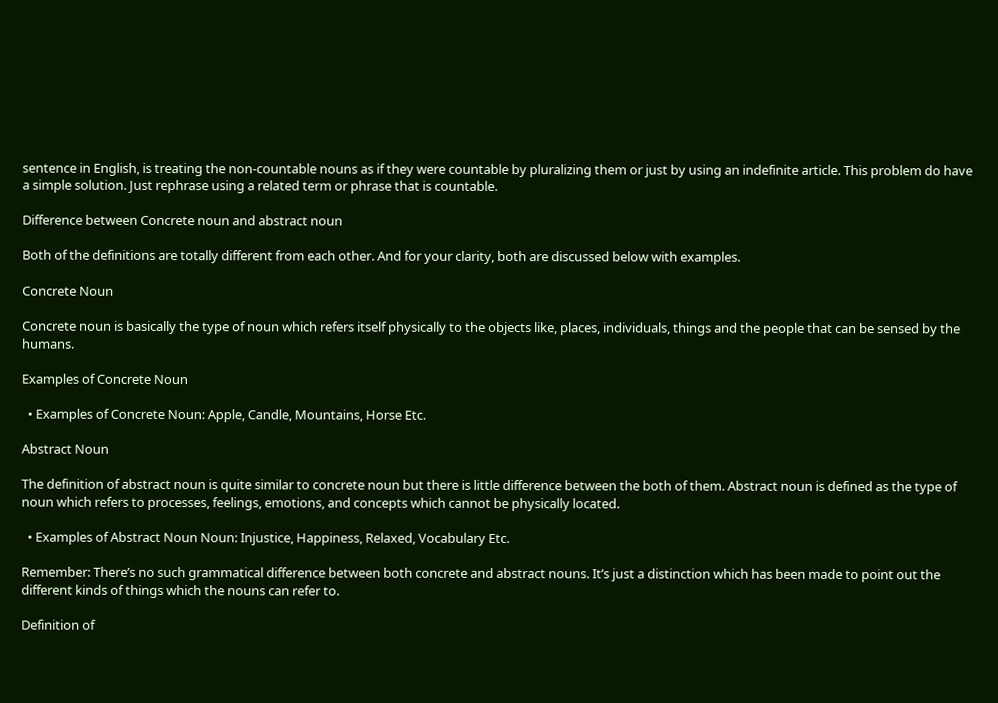sentence in English, is treating the non-countable nouns as if they were countable by pluralizing them or just by using an indefinite article. This problem do have a simple solution. Just rephrase using a related term or phrase that is countable.

Difference between Concrete noun and abstract noun

Both of the definitions are totally different from each other. And for your clarity, both are discussed below with examples.

Concrete Noun

Concrete noun is basically the type of noun which refers itself physically to the objects like, places, individuals, things and the people that can be sensed by the humans.

Examples of Concrete Noun

  • Examples of Concrete Noun: Apple, Candle, Mountains, Horse Etc.

Abstract Noun

The definition of abstract noun is quite similar to concrete noun but there is little difference between the both of them. Abstract noun is defined as the type of noun which refers to processes, feelings, emotions, and concepts which cannot be physically located.

  • Examples of Abstract Noun Noun: Injustice, Happiness, Relaxed, Vocabulary Etc.

Remember: There’s no such grammatical difference between both concrete and abstract nouns. It’s just a distinction which has been made to point out the different kinds of things which the nouns can refer to.

Definition of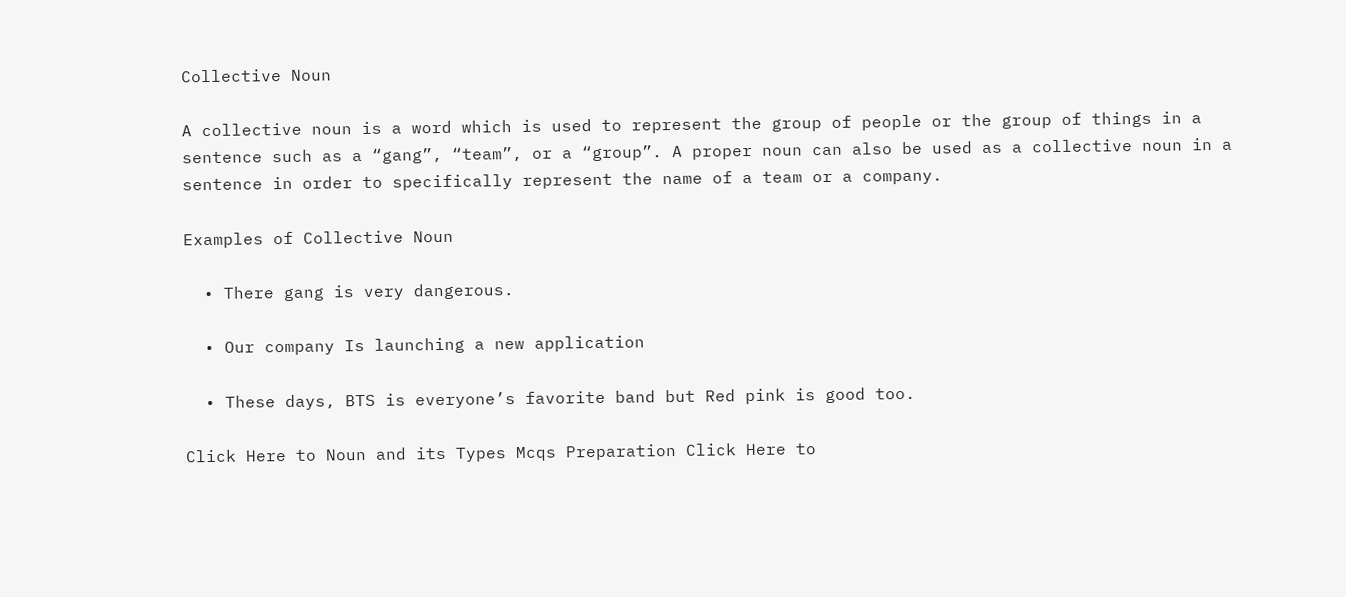Collective Noun

A collective noun is a word which is used to represent the group of people or the group of things in a sentence such as a “gang”, “team”, or a “group”. A proper noun can also be used as a collective noun in a sentence in order to specifically represent the name of a team or a company.

Examples of Collective Noun

  • There gang is very dangerous.

  • Our company Is launching a new application

  • These days, BTS is everyone’s favorite band but Red pink is good too.

Click Here to Noun and its Types Mcqs Preparation Click Here to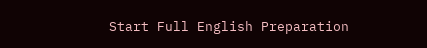Start Full English Preparation